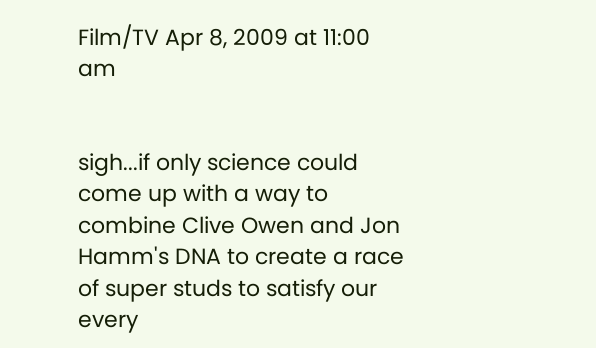Film/TV Apr 8, 2009 at 11:00 am


sigh...if only science could come up with a way to combine Clive Owen and Jon Hamm's DNA to create a race of super studs to satisfy our every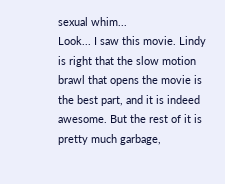sexual whim...
Look... I saw this movie. Lindy is right that the slow motion brawl that opens the movie is the best part, and it is indeed awesome. But the rest of it is pretty much garbage,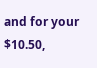and for your $10.50,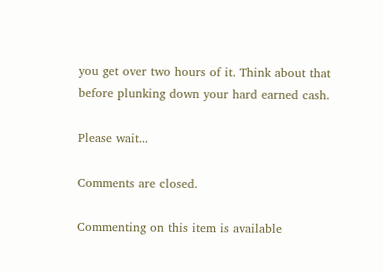you get over two hours of it. Think about that before plunking down your hard earned cash.

Please wait...

Comments are closed.

Commenting on this item is available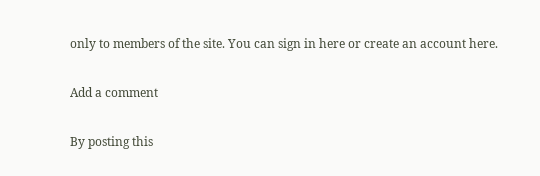only to members of the site. You can sign in here or create an account here.

Add a comment

By posting this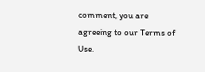comment, you are agreeing to our Terms of Use.